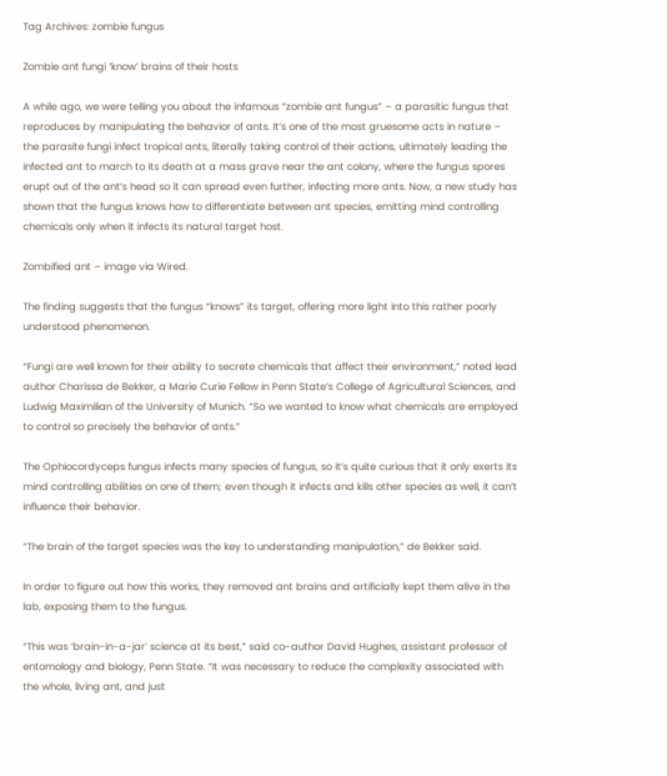Tag Archives: zombie fungus

Zombie ant fungi ‘know’ brains of their hosts

A while ago, we were telling you about the infamous “zombie ant fungus” – a parasitic fungus that reproduces by manipulating the behavior of ants. It’s one of the most gruesome acts in nature – the parasite fungi infect tropical ants, literally taking control of their actions, ultimately leading the infected ant to march to its death at a mass grave near the ant colony, where the fungus spores erupt out of the ant’s head so it can spread even further, infecting more ants. Now, a new study has shown that the fungus knows how to differentiate between ant species, emitting mind controlling chemicals only when it infects its natural target host.

Zombified ant – image via Wired.

The finding suggests that the fungus “knows” its target, offering more light into this rather poorly understood phenomenon.

“Fungi are well known for their ability to secrete chemicals that affect their environment,” noted lead author Charissa de Bekker, a Marie Curie Fellow in Penn State’s College of Agricultural Sciences, and Ludwig Maximilian of the University of Munich. “So we wanted to know what chemicals are employed to control so precisely the behavior of ants.”

The Ophiocordyceps fungus infects many species of fungus, so it’s quite curious that it only exerts its mind controlling abilities on one of them; even though it infects and kills other species as well, it can’t influence their behavior.

“The brain of the target species was the key to understanding manipulation,” de Bekker said.

In order to figure out how this works, they removed ant brains and artificially kept them alive in the lab, exposing them to the fungus.

“This was ‘brain-in-a-jar’ science at its best,” said co-author David Hughes, assistant professor of entomology and biology, Penn State. “It was necessary to reduce the complexity associated with the whole, living ant, and just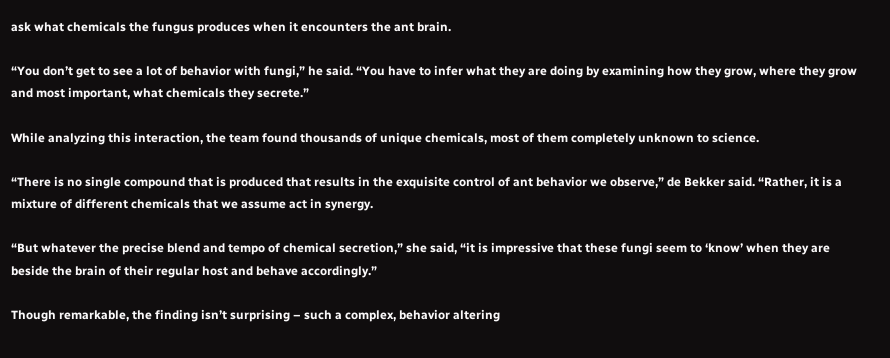ask what chemicals the fungus produces when it encounters the ant brain.

“You don’t get to see a lot of behavior with fungi,” he said. “You have to infer what they are doing by examining how they grow, where they grow and most important, what chemicals they secrete.”

While analyzing this interaction, the team found thousands of unique chemicals, most of them completely unknown to science.

“There is no single compound that is produced that results in the exquisite control of ant behavior we observe,” de Bekker said. “Rather, it is a mixture of different chemicals that we assume act in synergy.

“But whatever the precise blend and tempo of chemical secretion,” she said, “it is impressive that these fungi seem to ‘know’ when they are beside the brain of their regular host and behave accordingly.”

Though remarkable, the finding isn’t surprising – such a complex, behavior altering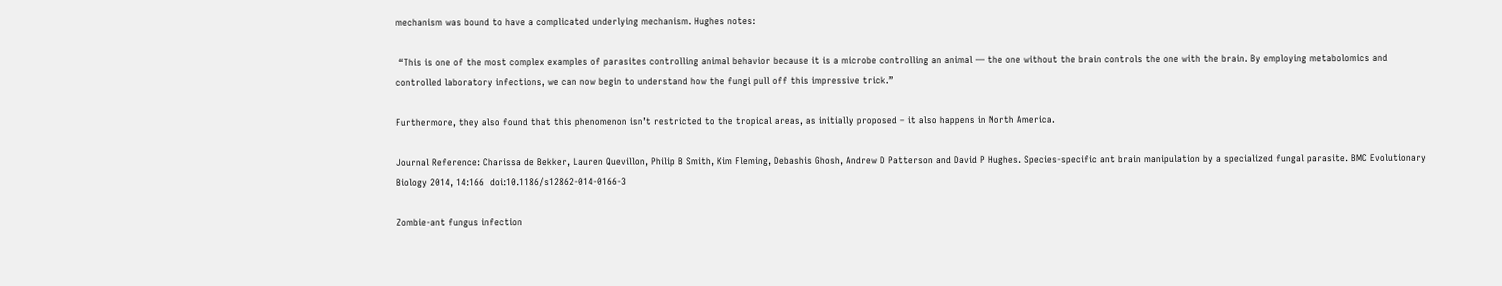mechanism was bound to have a complicated underlying mechanism. Hughes notes:

 “This is one of the most complex examples of parasites controlling animal behavior because it is a microbe controlling an animal — the one without the brain controls the one with the brain. By employing metabolomics and controlled laboratory infections, we can now begin to understand how the fungi pull off this impressive trick.”

Furthermore, they also found that this phenomenon isn’t restricted to the tropical areas, as initially proposed – it also happens in North America.

Journal Reference: Charissa de Bekker, Lauren Quevillon, Philip B Smith, Kim Fleming, Debashis Ghosh, Andrew D Patterson and David P Hughes. Species-specific ant brain manipulation by a specialized fungal parasite. BMC Evolutionary Biology 2014, 14:166  doi:10.1186/s12862-014-0166-3

Zombie-ant fungus infection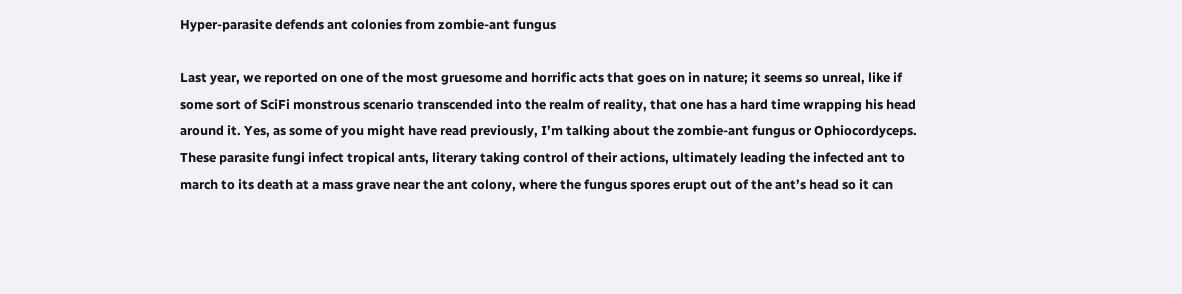Hyper-parasite defends ant colonies from zombie-ant fungus

Last year, we reported on one of the most gruesome and horrific acts that goes on in nature; it seems so unreal, like if some sort of SciFi monstrous scenario transcended into the realm of reality, that one has a hard time wrapping his head around it. Yes, as some of you might have read previously, I’m talking about the zombie-ant fungus or Ophiocordyceps. These parasite fungi infect tropical ants, literary taking control of their actions, ultimately leading the infected ant to march to its death at a mass grave near the ant colony, where the fungus spores erupt out of the ant’s head so it can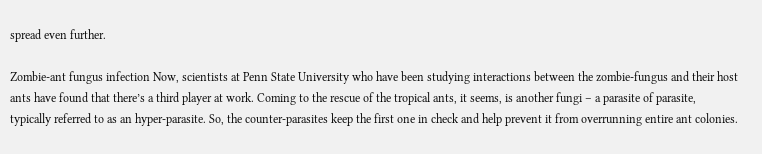spread even further.

Zombie-ant fungus infection Now, scientists at Penn State University who have been studying interactions between the zombie-fungus and their host ants have found that there’s a third player at work. Coming to the rescue of the tropical ants, it seems, is another fungi – a parasite of parasite, typically referred to as an hyper-parasite. So, the counter-parasites keep the first one in check and help prevent it from overrunning entire ant colonies.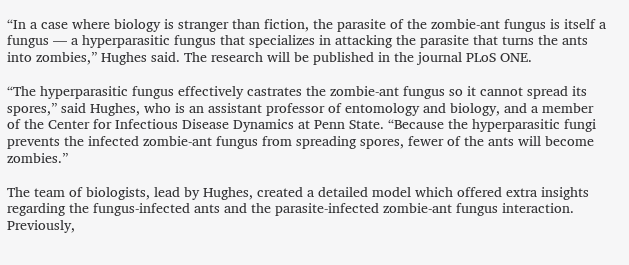“In a case where biology is stranger than fiction, the parasite of the zombie-ant fungus is itself a fungus — a hyperparasitic fungus that specializes in attacking the parasite that turns the ants into zombies,” Hughes said. The research will be published in the journal PLoS ONE.

“The hyperparasitic fungus effectively castrates the zombie-ant fungus so it cannot spread its spores,” said Hughes, who is an assistant professor of entomology and biology, and a member of the Center for Infectious Disease Dynamics at Penn State. “Because the hyperparasitic fungi prevents the infected zombie-ant fungus from spreading spores, fewer of the ants will become zombies.”

The team of biologists, lead by Hughes, created a detailed model which offered extra insights regarding the fungus-infected ants and the parasite-infected zombie-ant fungus interaction. Previously,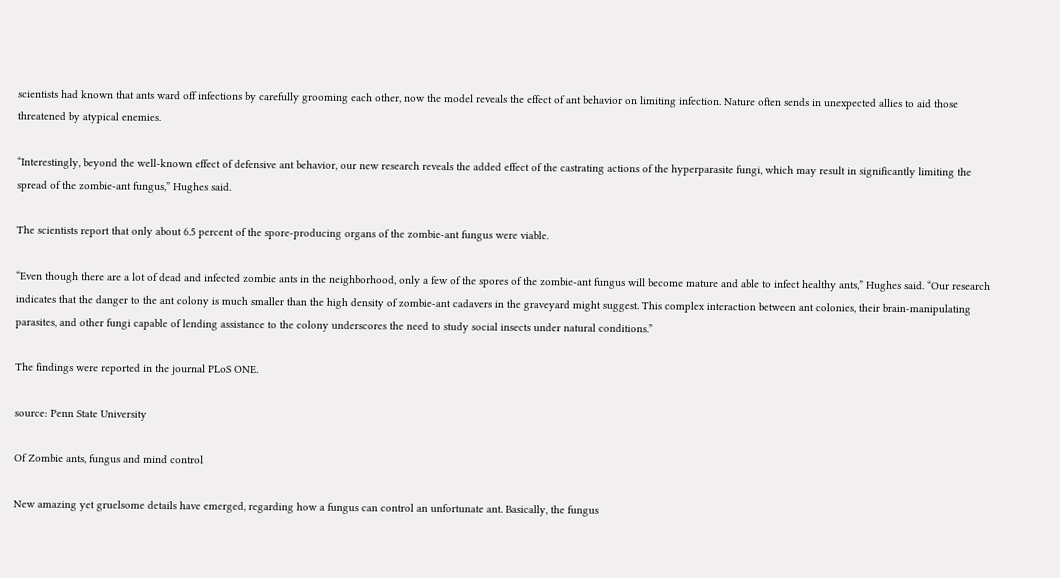scientists had known that ants ward off infections by carefully grooming each other, now the model reveals the effect of ant behavior on limiting infection. Nature often sends in unexpected allies to aid those threatened by atypical enemies.

“Interestingly, beyond the well-known effect of defensive ant behavior, our new research reveals the added effect of the castrating actions of the hyperparasite fungi, which may result in significantly limiting the spread of the zombie-ant fungus,” Hughes said.

The scientists report that only about 6.5 percent of the spore-producing organs of the zombie-ant fungus were viable.

“Even though there are a lot of dead and infected zombie ants in the neighborhood, only a few of the spores of the zombie-ant fungus will become mature and able to infect healthy ants,” Hughes said. “Our research indicates that the danger to the ant colony is much smaller than the high density of zombie-ant cadavers in the graveyard might suggest. This complex interaction between ant colonies, their brain-manipulating parasites, and other fungi capable of lending assistance to the colony underscores the need to study social insects under natural conditions.”

The findings were reported in the journal PLoS ONE.

source: Penn State University

Of Zombie ants, fungus and mind control

New amazing yet gruelsome details have emerged, regarding how a fungus can control an unfortunate ant. Basically, the fungus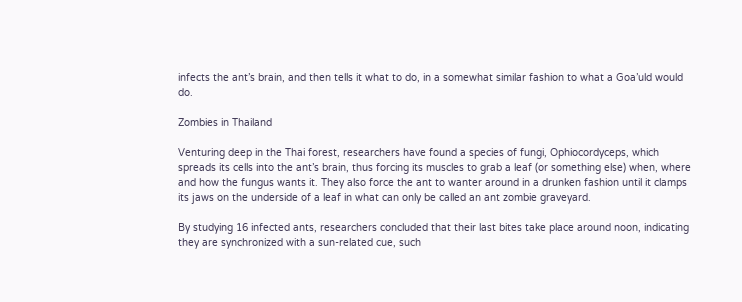infects the ant’s brain, and then tells it what to do, in a somewhat similar fashion to what a Goa’uld would do.

Zombies in Thailand

Venturing deep in the Thai forest, researchers have found a species of fungi, Ophiocordyceps, which spreads its cells into the ant’s brain, thus forcing its muscles to grab a leaf (or something else) when, where and how the fungus wants it. They also force the ant to wanter around in a drunken fashion until it clamps its jaws on the underside of a leaf in what can only be called an ant zombie graveyard.

By studying 16 infected ants, researchers concluded that their last bites take place around noon, indicating they are synchronized with a sun-related cue, such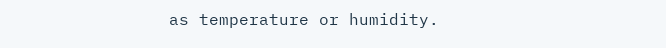as temperature or humidity.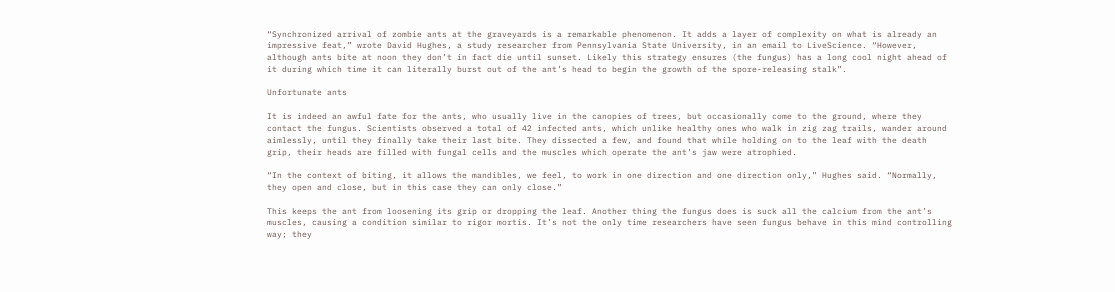“Synchronized arrival of zombie ants at the graveyards is a remarkable phenomenon. It adds a layer of complexity on what is already an impressive feat,” wrote David Hughes, a study researcher from Pennsylvania State University, in an email to LiveScience. “However, although ants bite at noon they don’t in fact die until sunset. Likely this strategy ensures (the fungus) has a long cool night ahead of it during which time it can literally burst out of the ant’s head to begin the growth of the spore-releasing stalk”.

Unfortunate ants

It is indeed an awful fate for the ants, who usually live in the canopies of trees, but occasionally come to the ground, where they contact the fungus. Scientists observed a total of 42 infected ants, which unlike healthy ones who walk in zig zag trails, wander around aimlessly, until they finally take their last bite. They dissected a few, and found that while holding on to the leaf with the death grip, their heads are filled with fungal cells and the muscles which operate the ant’s jaw were atrophied.

“In the context of biting, it allows the mandibles, we feel, to work in one direction and one direction only,” Hughes said. “Normally, they open and close, but in this case they can only close.”

This keeps the ant from loosening its grip or dropping the leaf. Another thing the fungus does is suck all the calcium from the ant’s muscles, causing a condition similar to rigor mortis. It’s not the only time researchers have seen fungus behave in this mind controlling way; they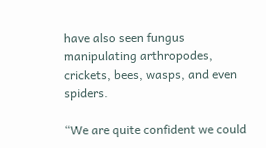have also seen fungus manipulating arthropodes, crickets, bees, wasps, and even spiders.

“We are quite confident we could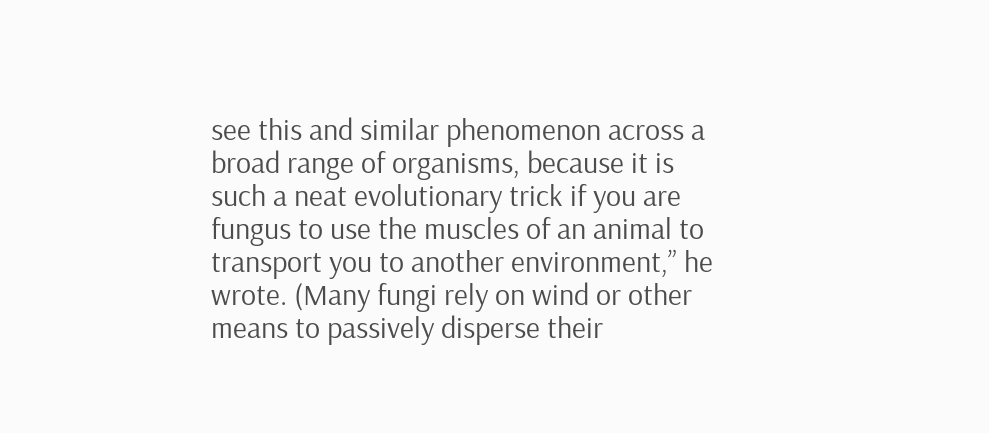see this and similar phenomenon across a broad range of organisms, because it is such a neat evolutionary trick if you are fungus to use the muscles of an animal to transport you to another environment,” he wrote. (Many fungi rely on wind or other means to passively disperse their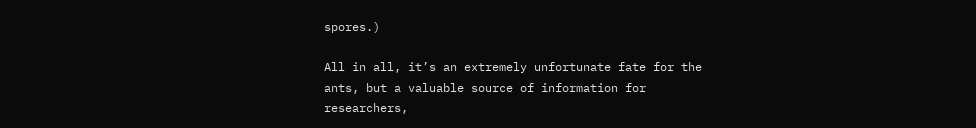spores.)

All in all, it’s an extremely unfortunate fate for the ants, but a valuable source of information for researchers,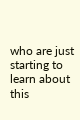who are just starting to learn about this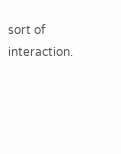sort of interaction.